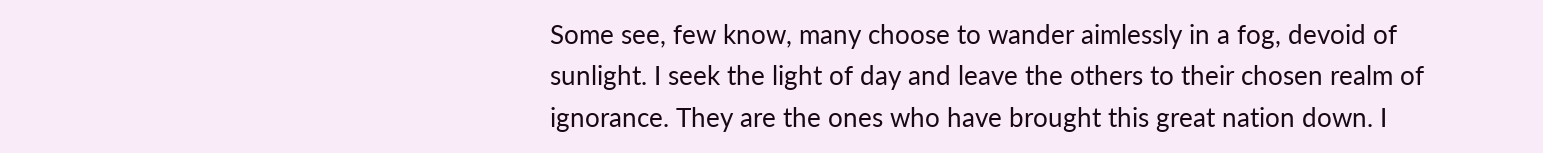Some see, few know, many choose to wander aimlessly in a fog, devoid of sunlight. I seek the light of day and leave the others to their chosen realm of ignorance. They are the ones who have brought this great nation down. I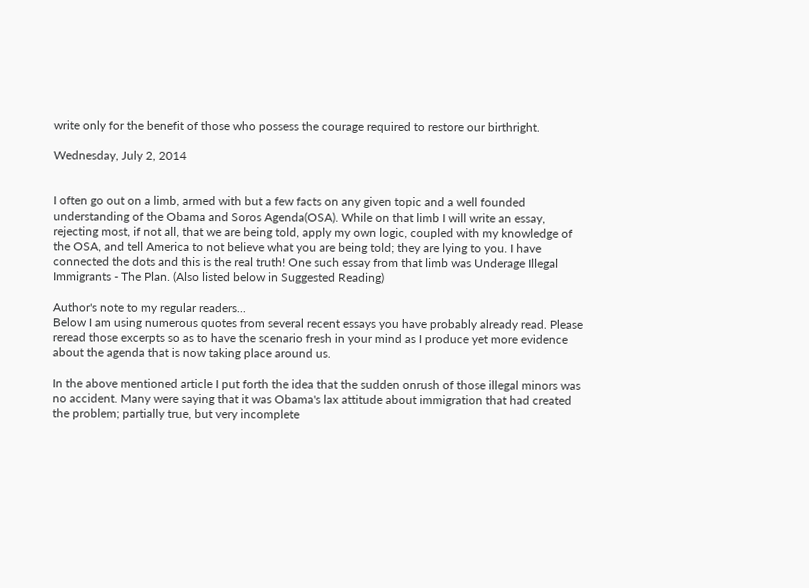write only for the benefit of those who possess the courage required to restore our birthright.

Wednesday, July 2, 2014


I often go out on a limb, armed with but a few facts on any given topic and a well founded understanding of the Obama and Soros Agenda(OSA). While on that limb I will write an essay, rejecting most, if not all, that we are being told, apply my own logic, coupled with my knowledge of the OSA, and tell America to not believe what you are being told; they are lying to you. I have connected the dots and this is the real truth! One such essay from that limb was Underage Illegal Immigrants - The Plan. (Also listed below in Suggested Reading)

Author's note to my regular readers...
Below I am using numerous quotes from several recent essays you have probably already read. Please reread those excerpts so as to have the scenario fresh in your mind as I produce yet more evidence about the agenda that is now taking place around us.

In the above mentioned article I put forth the idea that the sudden onrush of those illegal minors was no accident. Many were saying that it was Obama's lax attitude about immigration that had created the problem; partially true, but very incomplete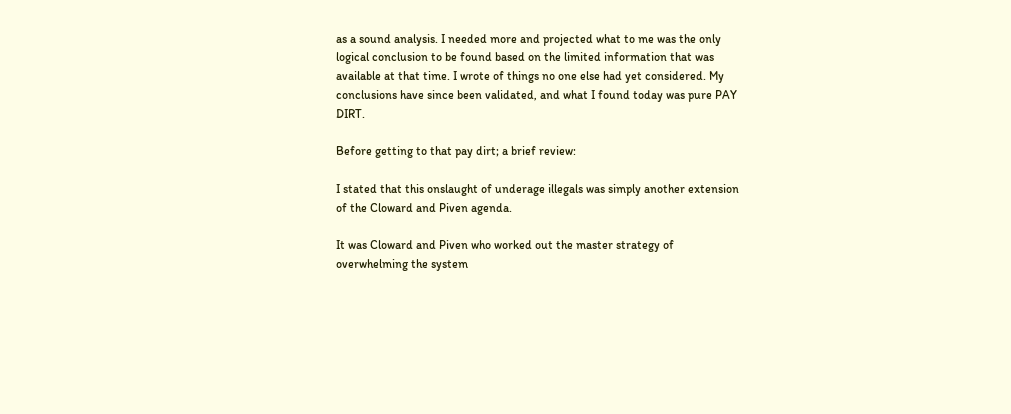as a sound analysis. I needed more and projected what to me was the only logical conclusion to be found based on the limited information that was available at that time. I wrote of things no one else had yet considered. My conclusions have since been validated, and what I found today was pure PAY DIRT.

Before getting to that pay dirt; a brief review:

I stated that this onslaught of underage illegals was simply another extension of the Cloward and Piven agenda.

It was Cloward and Piven who worked out the master strategy of overwhelming the system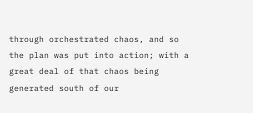through orchestrated chaos, and so the plan was put into action; with a great deal of that chaos being generated south of our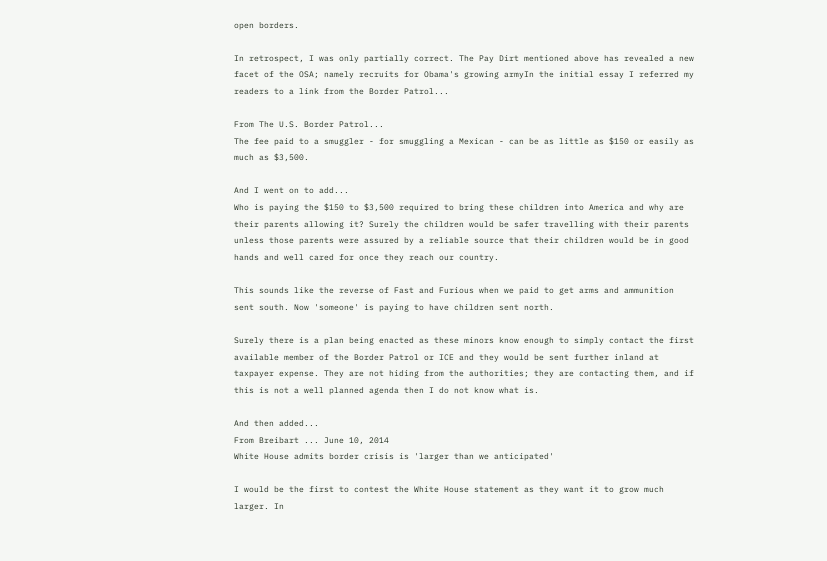open borders.

In retrospect, I was only partially correct. The Pay Dirt mentioned above has revealed a new facet of the OSA; namely recruits for Obama's growing armyIn the initial essay I referred my readers to a link from the Border Patrol...

From The U.S. Border Patrol...
The fee paid to a smuggler - for smuggling a Mexican - can be as little as $150 or easily as much as $3,500.

And I went on to add...
Who is paying the $150 to $3,500 required to bring these children into America and why are their parents allowing it? Surely the children would be safer travelling with their parents unless those parents were assured by a reliable source that their children would be in good hands and well cared for once they reach our country.

This sounds like the reverse of Fast and Furious when we paid to get arms and ammunition sent south. Now 'someone' is paying to have children sent north.

Surely there is a plan being enacted as these minors know enough to simply contact the first available member of the Border Patrol or ICE and they would be sent further inland at taxpayer expense. They are not hiding from the authorities; they are contacting them, and if this is not a well planned agenda then I do not know what is.

And then added...
From Breibart ... June 10, 2014
White House admits border crisis is 'larger than we anticipated'

I would be the first to contest the White House statement as they want it to grow much larger. In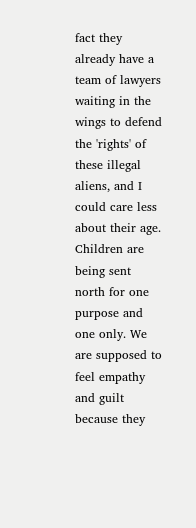fact they already have a team of lawyers waiting in the wings to defend the 'rights' of these illegal aliens, and I could care less about their age. Children are being sent north for one purpose and one only. We are supposed to feel empathy and guilt because they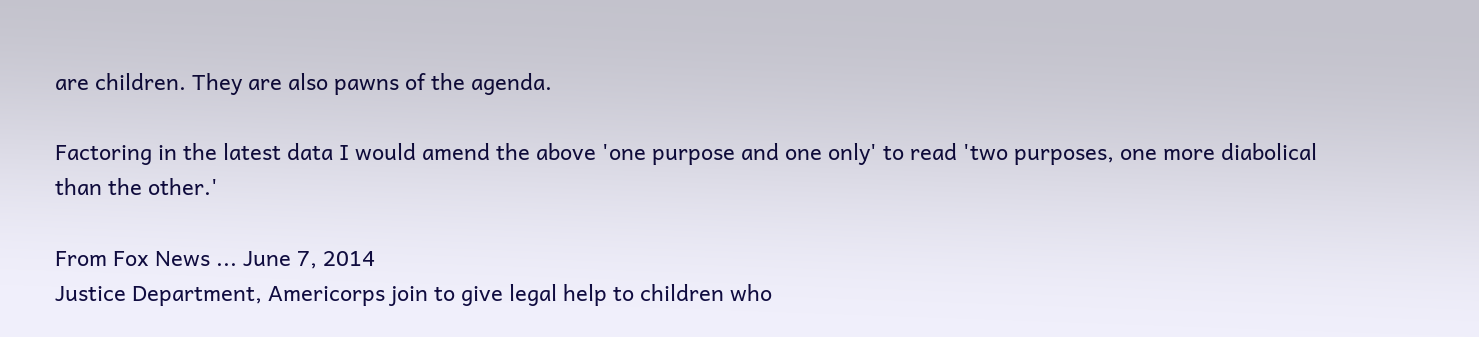are children. They are also pawns of the agenda.

Factoring in the latest data I would amend the above 'one purpose and one only' to read 'two purposes, one more diabolical than the other.'

From Fox News ... June 7, 2014
Justice Department, Americorps join to give legal help to children who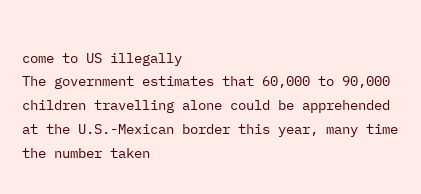come to US illegally
The government estimates that 60,000 to 90,000 children travelling alone could be apprehended at the U.S.-Mexican border this year, many time the number taken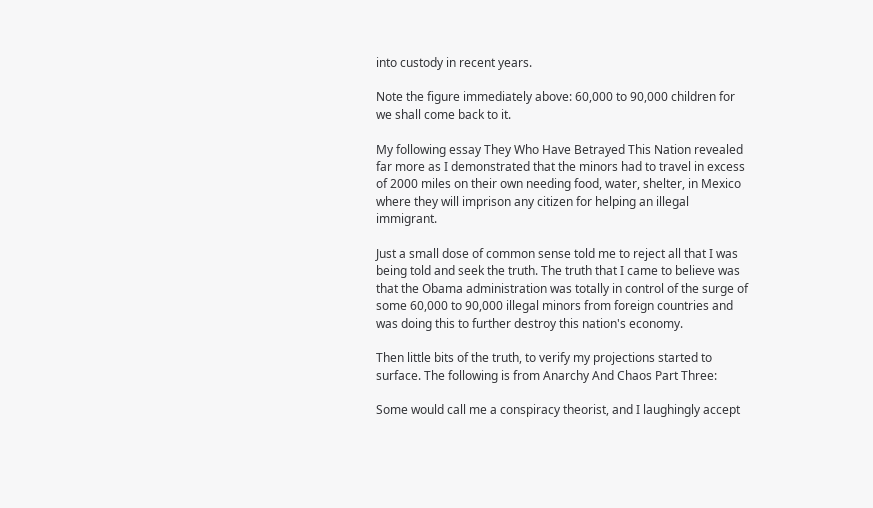into custody in recent years.

Note the figure immediately above: 60,000 to 90,000 children for we shall come back to it.

My following essay They Who Have Betrayed This Nation revealed far more as I demonstrated that the minors had to travel in excess of 2000 miles on their own needing food, water, shelter, in Mexico where they will imprison any citizen for helping an illegal immigrant.

Just a small dose of common sense told me to reject all that I was being told and seek the truth. The truth that I came to believe was that the Obama administration was totally in control of the surge of some 60,000 to 90,000 illegal minors from foreign countries and was doing this to further destroy this nation's economy.

Then little bits of the truth, to verify my projections started to surface. The following is from Anarchy And Chaos Part Three:

Some would call me a conspiracy theorist, and I laughingly accept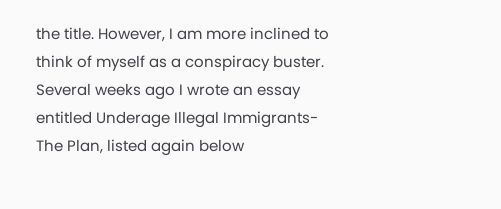the title. However, I am more inclined to think of myself as a conspiracy buster. Several weeks ago I wrote an essay entitled Underage Illegal Immigrants-The Plan, listed again below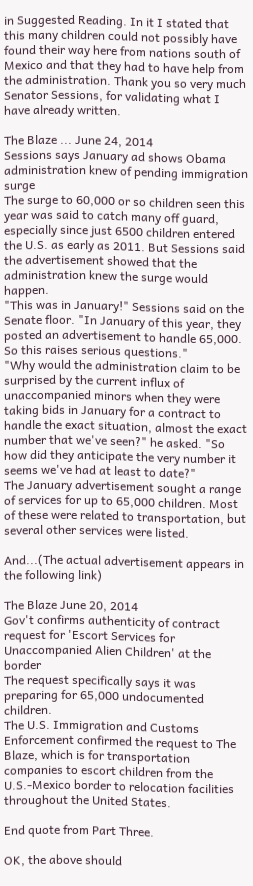in Suggested Reading. In it I stated that this many children could not possibly have found their way here from nations south of Mexico and that they had to have help from the administration. Thank you so very much Senator Sessions, for validating what I have already written.

The Blaze ... June 24, 2014
Sessions says January ad shows Obama administration knew of pending immigration surge
The surge to 60,000 or so children seen this year was said to catch many off guard, especially since just 6500 children entered the U.S. as early as 2011. But Sessions said the advertisement showed that the administration knew the surge would happen.
"This was in January!" Sessions said on the Senate floor. "In January of this year, they posted an advertisement to handle 65,000. So this raises serious questions."
"Why would the administration claim to be surprised by the current influx of unaccompanied minors when they were taking bids in January for a contract to handle the exact situation, almost the exact number that we've seen?" he asked. "So how did they anticipate the very number it seems we've had at least to date?"
The January advertisement sought a range of services for up to 65,000 children. Most of these were related to transportation, but several other services were listed.

And...(The actual advertisement appears in the following link)

The Blaze June 20, 2014
Gov't confirms authenticity of contract request for 'Escort Services for Unaccompanied Alien Children' at the border
The request specifically says it was preparing for 65,000 undocumented children.
The U.S. Immigration and Customs Enforcement confirmed the request to The Blaze, which is for transportation companies to escort children from the U.S.-Mexico border to relocation facilities throughout the United States.

End quote from Part Three.

OK, the above should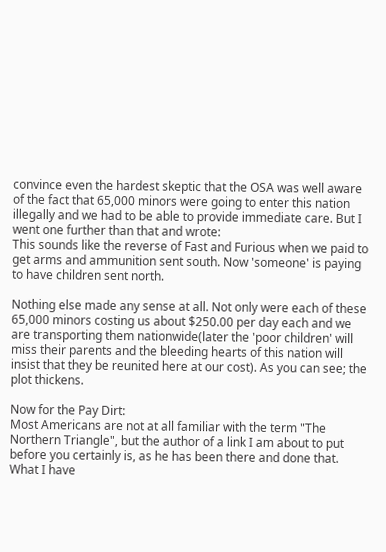convince even the hardest skeptic that the OSA was well aware of the fact that 65,000 minors were going to enter this nation illegally and we had to be able to provide immediate care. But I went one further than that and wrote:
This sounds like the reverse of Fast and Furious when we paid to get arms and ammunition sent south. Now 'someone' is paying to have children sent north.

Nothing else made any sense at all. Not only were each of these 65,000 minors costing us about $250.00 per day each and we are transporting them nationwide(later the 'poor children' will miss their parents and the bleeding hearts of this nation will insist that they be reunited here at our cost). As you can see; the plot thickens.

Now for the Pay Dirt:
Most Americans are not at all familiar with the term "The Northern Triangle", but the author of a link I am about to put before you certainly is, as he has been there and done that. What I have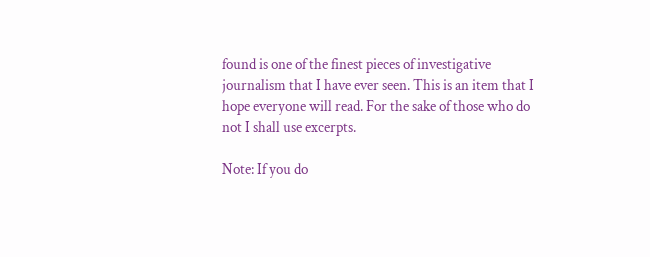found is one of the finest pieces of investigative journalism that I have ever seen. This is an item that I hope everyone will read. For the sake of those who do not I shall use excerpts.

Note: If you do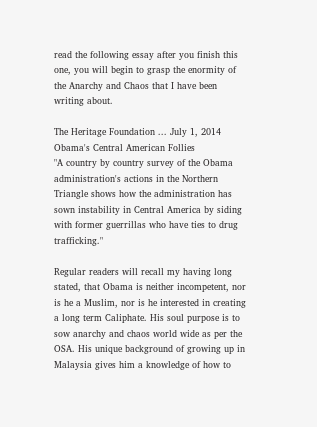read the following essay after you finish this one, you will begin to grasp the enormity of the Anarchy and Chaos that I have been writing about.

The Heritage Foundation ... July 1, 2014
Obama's Central American Follies
"A country by country survey of the Obama administration's actions in the Northern Triangle shows how the administration has sown instability in Central America by siding with former guerrillas who have ties to drug trafficking."

Regular readers will recall my having long stated, that Obama is neither incompetent, nor is he a Muslim, nor is he interested in creating a long term Caliphate. His soul purpose is to sow anarchy and chaos world wide as per the OSA. His unique background of growing up in Malaysia gives him a knowledge of how to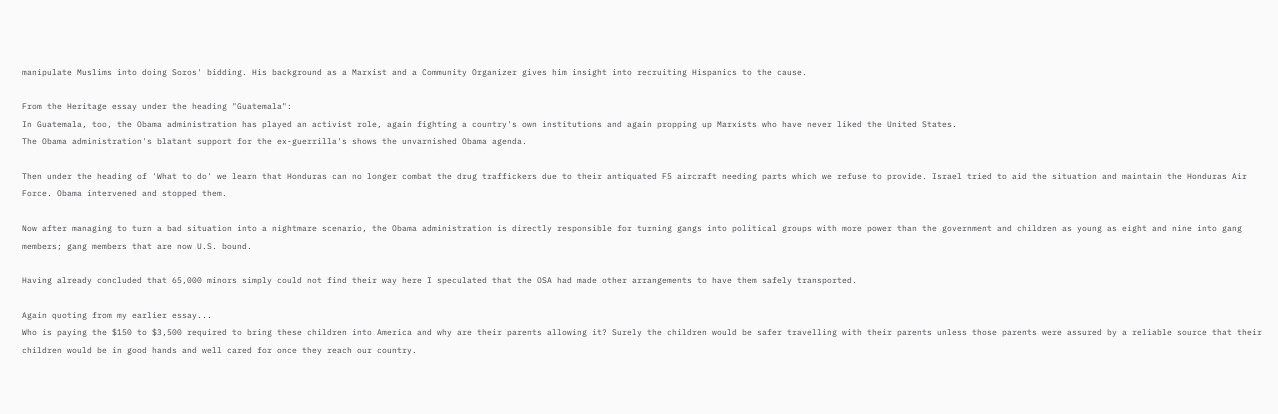manipulate Muslims into doing Soros' bidding. His background as a Marxist and a Community Organizer gives him insight into recruiting Hispanics to the cause.

From the Heritage essay under the heading "Guatemala":
In Guatemala, too, the Obama administration has played an activist role, again fighting a country's own institutions and again propping up Marxists who have never liked the United States.
The Obama administration's blatant support for the ex-guerrilla's shows the unvarnished Obama agenda.

Then under the heading of 'What to do' we learn that Honduras can no longer combat the drug traffickers due to their antiquated F5 aircraft needing parts which we refuse to provide. Israel tried to aid the situation and maintain the Honduras Air Force. Obama intervened and stopped them.

Now after managing to turn a bad situation into a nightmare scenario, the Obama administration is directly responsible for turning gangs into political groups with more power than the government and children as young as eight and nine into gang members; gang members that are now U.S. bound.

Having already concluded that 65,000 minors simply could not find their way here I speculated that the OSA had made other arrangements to have them safely transported.

Again quoting from my earlier essay...
Who is paying the $150 to $3,500 required to bring these children into America and why are their parents allowing it? Surely the children would be safer travelling with their parents unless those parents were assured by a reliable source that their children would be in good hands and well cared for once they reach our country.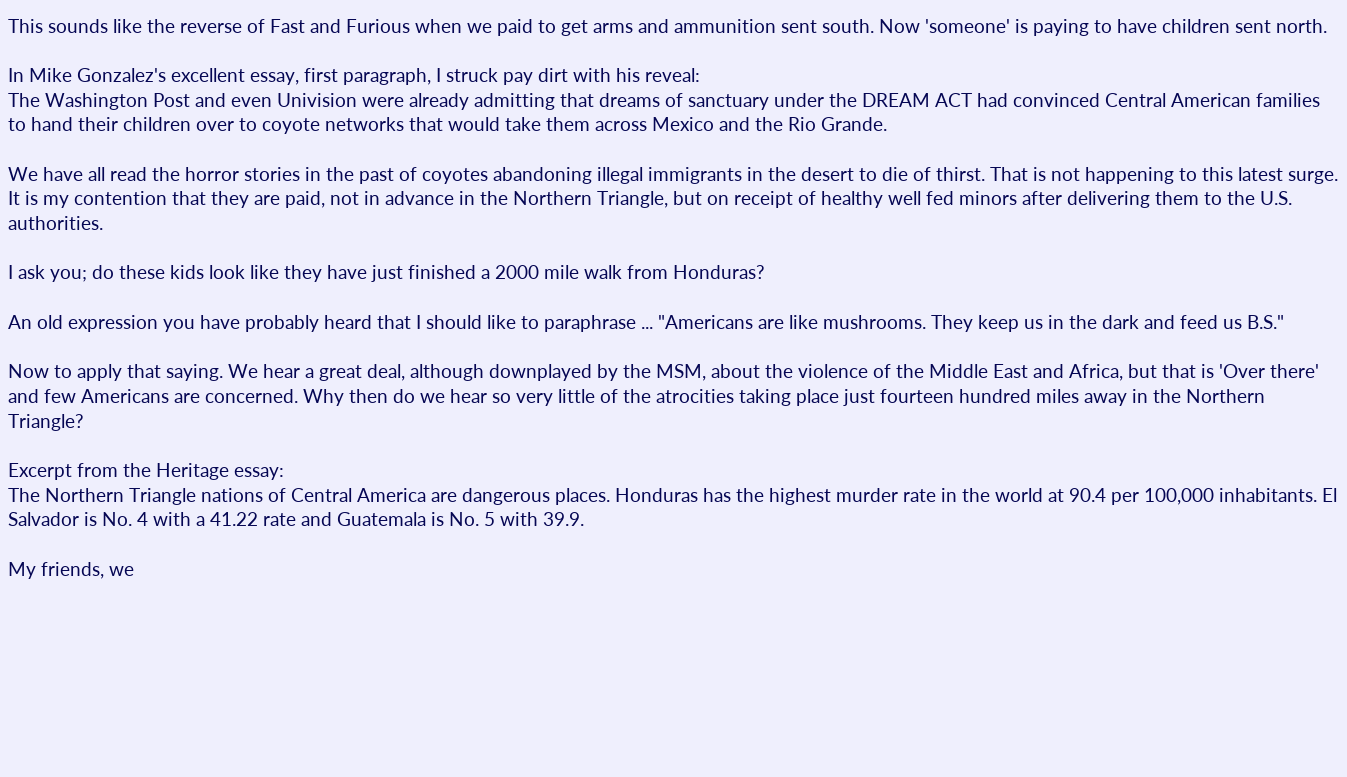This sounds like the reverse of Fast and Furious when we paid to get arms and ammunition sent south. Now 'someone' is paying to have children sent north.

In Mike Gonzalez's excellent essay, first paragraph, I struck pay dirt with his reveal:
The Washington Post and even Univision were already admitting that dreams of sanctuary under the DREAM ACT had convinced Central American families to hand their children over to coyote networks that would take them across Mexico and the Rio Grande.

We have all read the horror stories in the past of coyotes abandoning illegal immigrants in the desert to die of thirst. That is not happening to this latest surge. It is my contention that they are paid, not in advance in the Northern Triangle, but on receipt of healthy well fed minors after delivering them to the U.S. authorities.

I ask you; do these kids look like they have just finished a 2000 mile walk from Honduras?

An old expression you have probably heard that I should like to paraphrase ... "Americans are like mushrooms. They keep us in the dark and feed us B.S."

Now to apply that saying. We hear a great deal, although downplayed by the MSM, about the violence of the Middle East and Africa, but that is 'Over there' and few Americans are concerned. Why then do we hear so very little of the atrocities taking place just fourteen hundred miles away in the Northern Triangle?

Excerpt from the Heritage essay:
The Northern Triangle nations of Central America are dangerous places. Honduras has the highest murder rate in the world at 90.4 per 100,000 inhabitants. El Salvador is No. 4 with a 41.22 rate and Guatemala is No. 5 with 39.9.

My friends, we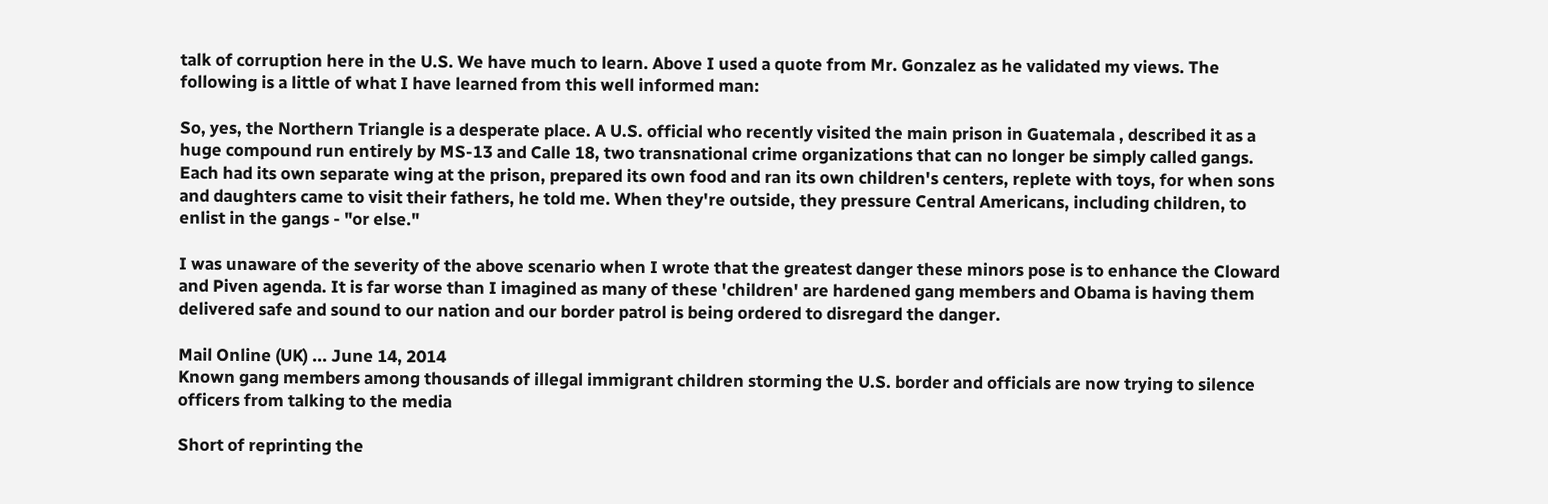talk of corruption here in the U.S. We have much to learn. Above I used a quote from Mr. Gonzalez as he validated my views. The following is a little of what I have learned from this well informed man:

So, yes, the Northern Triangle is a desperate place. A U.S. official who recently visited the main prison in Guatemala , described it as a huge compound run entirely by MS-13 and Calle 18, two transnational crime organizations that can no longer be simply called gangs. Each had its own separate wing at the prison, prepared its own food and ran its own children's centers, replete with toys, for when sons and daughters came to visit their fathers, he told me. When they're outside, they pressure Central Americans, including children, to enlist in the gangs - "or else."

I was unaware of the severity of the above scenario when I wrote that the greatest danger these minors pose is to enhance the Cloward and Piven agenda. It is far worse than I imagined as many of these 'children' are hardened gang members and Obama is having them delivered safe and sound to our nation and our border patrol is being ordered to disregard the danger.

Mail Online (UK) ... June 14, 2014
Known gang members among thousands of illegal immigrant children storming the U.S. border and officials are now trying to silence officers from talking to the media

Short of reprinting the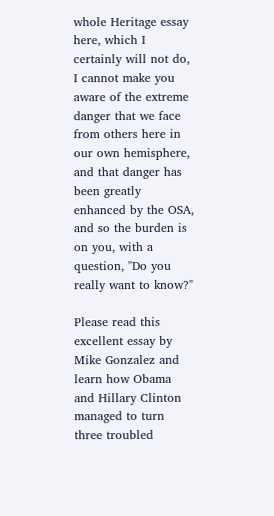whole Heritage essay here, which I certainly will not do, I cannot make you aware of the extreme danger that we face from others here in our own hemisphere, and that danger has been greatly enhanced by the OSA, and so the burden is on you, with a question, "Do you really want to know?"

Please read this excellent essay by Mike Gonzalez and learn how Obama and Hillary Clinton managed to turn three troubled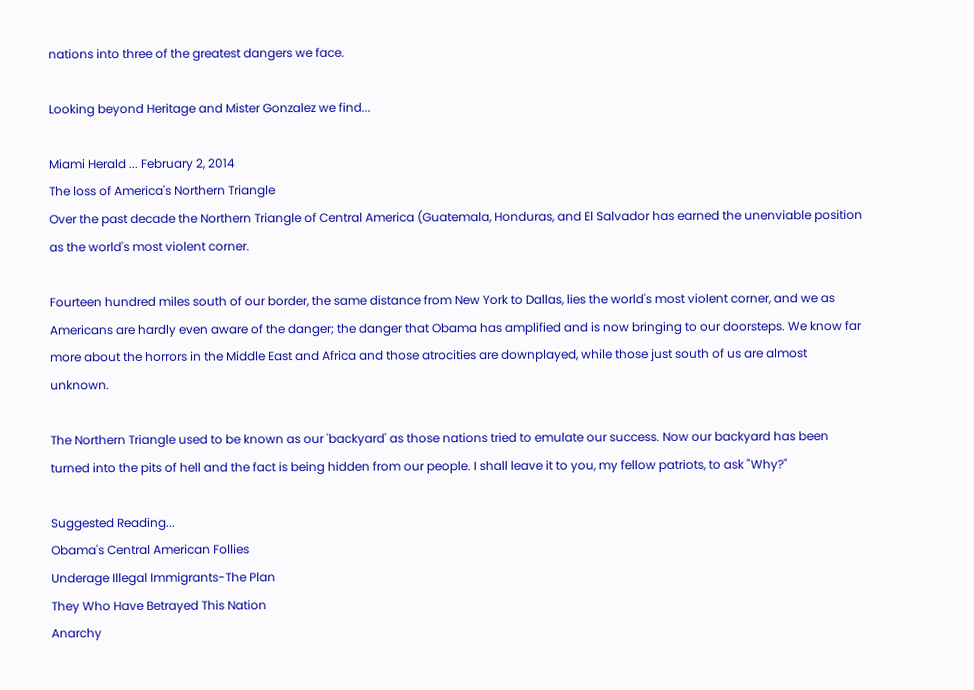nations into three of the greatest dangers we face.

Looking beyond Heritage and Mister Gonzalez we find...

Miami Herald ... February 2, 2014
The loss of America's Northern Triangle
Over the past decade the Northern Triangle of Central America (Guatemala, Honduras, and El Salvador has earned the unenviable position as the world's most violent corner.

Fourteen hundred miles south of our border, the same distance from New York to Dallas, lies the world's most violent corner, and we as Americans are hardly even aware of the danger; the danger that Obama has amplified and is now bringing to our doorsteps. We know far more about the horrors in the Middle East and Africa and those atrocities are downplayed, while those just south of us are almost unknown.

The Northern Triangle used to be known as our 'backyard' as those nations tried to emulate our success. Now our backyard has been turned into the pits of hell and the fact is being hidden from our people. I shall leave it to you, my fellow patriots, to ask "Why?"

Suggested Reading...
Obama's Central American Follies
Underage Illegal Immigrants-The Plan
They Who Have Betrayed This Nation
Anarchy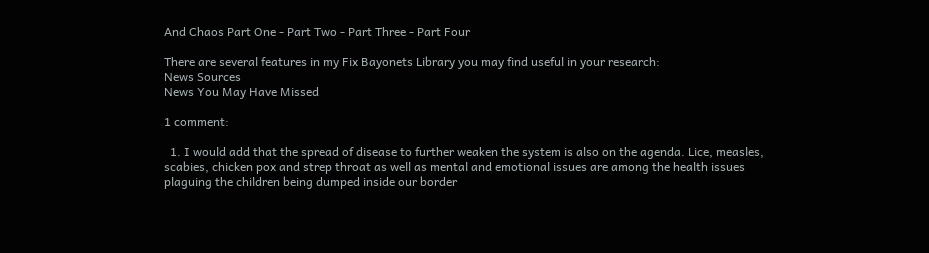And Chaos Part One - Part Two - Part Three - Part Four

There are several features in my Fix Bayonets Library you may find useful in your research:
News Sources
News You May Have Missed

1 comment:

  1. I would add that the spread of disease to further weaken the system is also on the agenda. Lice, measles, scabies, chicken pox and strep throat as well as mental and emotional issues are among the health issues plaguing the children being dumped inside our border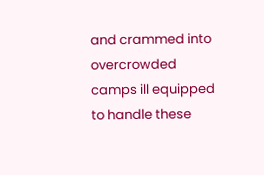and crammed into overcrowded camps ill equipped to handle these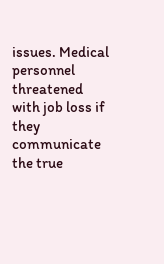issues. Medical personnel threatened with job loss if they communicate the true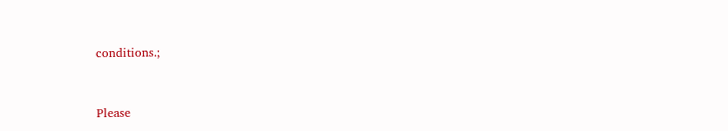conditions.;


Please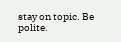stay on topic. Be polite.